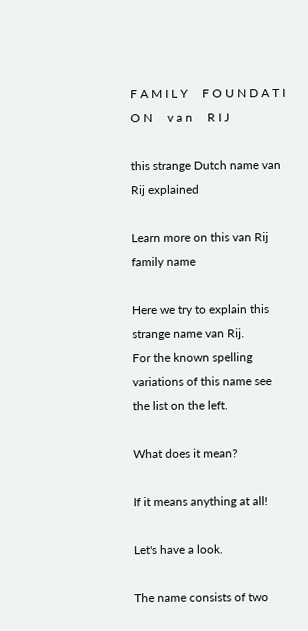F A M I L Y     F O U N D A T I O N     v a n     R I J

this strange Dutch name van Rij explained

Learn more on this van Rij family name

Here we try to explain this strange name van Rij.
For the known spelling variations of this name see the list on the left.

What does it mean?

If it means anything at all!

Let's have a look.

The name consists of two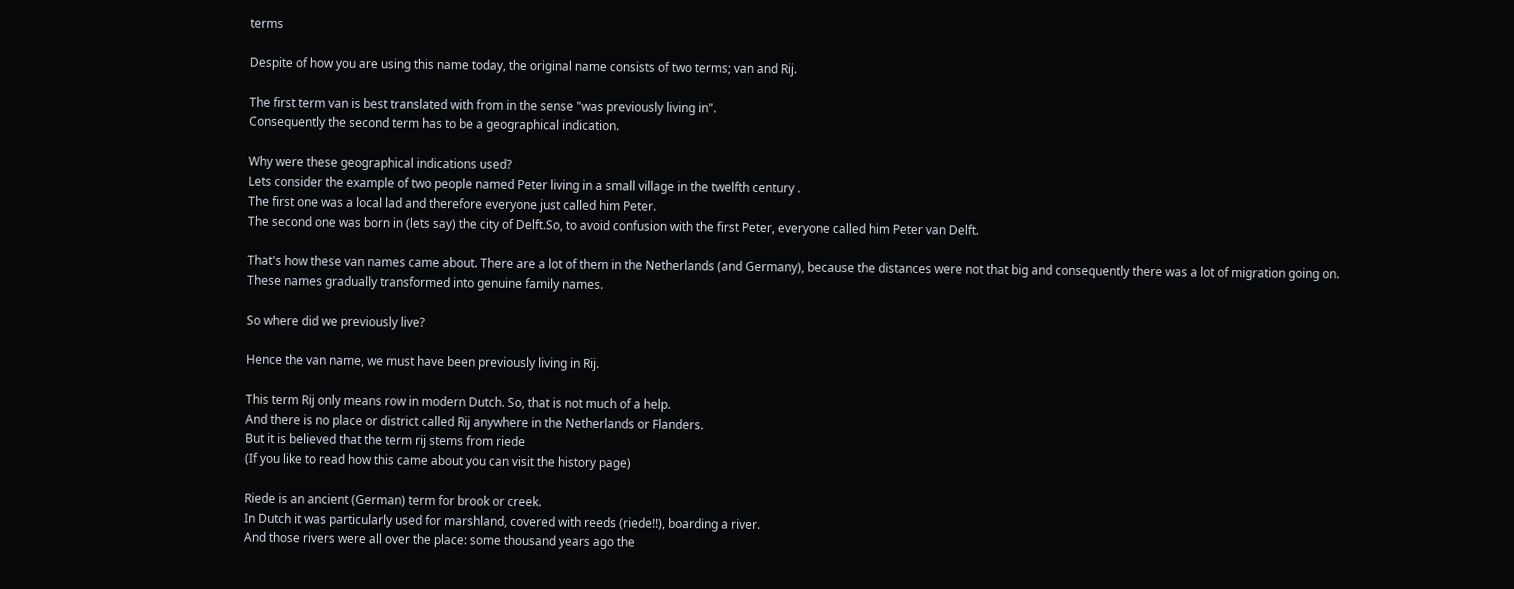terms

Despite of how you are using this name today, the original name consists of two terms; van and Rij.

The first term van is best translated with from in the sense "was previously living in".
Consequently the second term has to be a geographical indication.

Why were these geographical indications used?
Lets consider the example of two people named Peter living in a small village in the twelfth century .
The first one was a local lad and therefore everyone just called him Peter.
The second one was born in (lets say) the city of Delft.So, to avoid confusion with the first Peter, everyone called him Peter van Delft.

That's how these van names came about. There are a lot of them in the Netherlands (and Germany), because the distances were not that big and consequently there was a lot of migration going on.
These names gradually transformed into genuine family names.

So where did we previously live?

Hence the van name, we must have been previously living in Rij.

This term Rij only means row in modern Dutch. So, that is not much of a help.
And there is no place or district called Rij anywhere in the Netherlands or Flanders.
But it is believed that the term rij stems from riede
(If you like to read how this came about you can visit the history page)

Riede is an ancient (German) term for brook or creek.
In Dutch it was particularly used for marshland, covered with reeds (riede!!), boarding a river.
And those rivers were all over the place: some thousand years ago the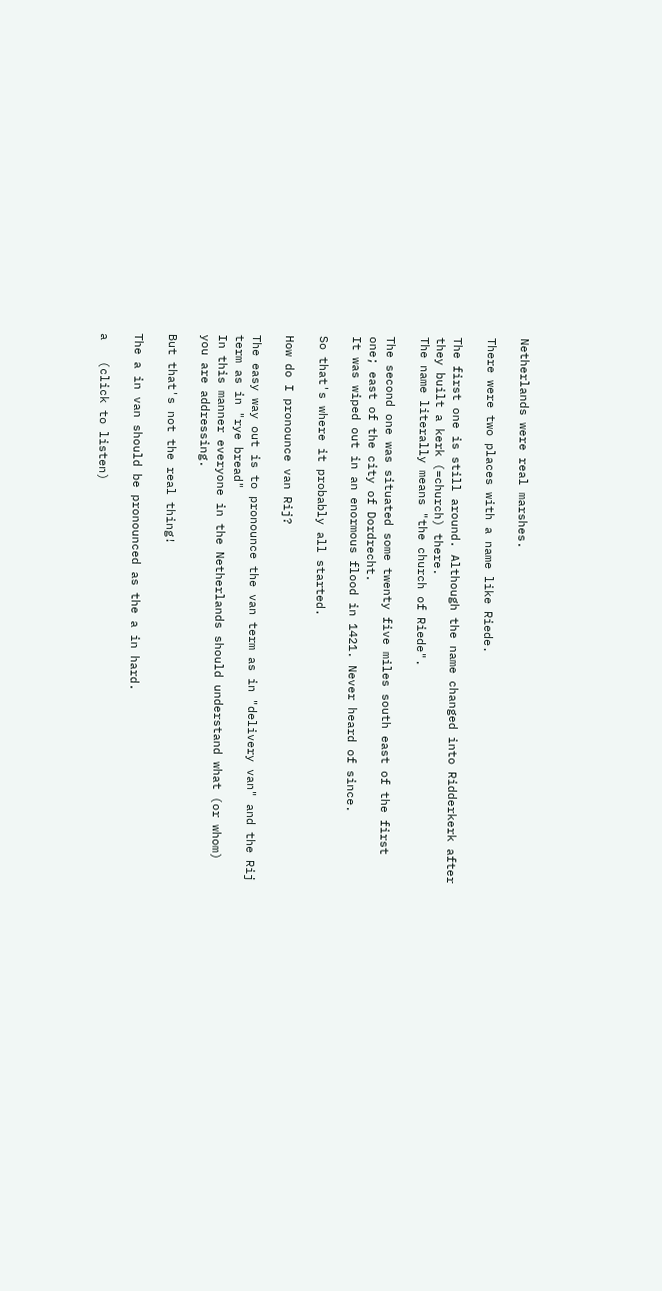Netherlands were real marshes.

There were two places with a name like Riede.

The first one is still around. Although the name changed into Ridderkerk after they built a kerk (=church) there.
The name literally means "the church of Riede".

The second one was situated some twenty five miles south east of the first one; east of the city of Dordrecht.
It was wiped out in an enormous flood in 1421. Never heard of since.

So that's where it probably all started.

How do I pronounce van Rij?

The easy way out is to pronounce the van term as in "delivery van" and the Rij term as in "rye bread"
In this manner everyone in the Netherlands should understand what (or whom) you are addressing.

But that's not the real thing!

The a in van should be pronounced as the a in hard.

a   (click to listen)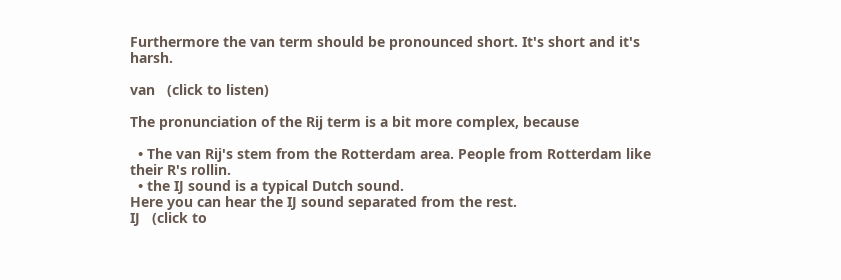Furthermore the van term should be pronounced short. It's short and it's harsh.

van   (click to listen)

The pronunciation of the Rij term is a bit more complex, because

  • The van Rij's stem from the Rotterdam area. People from Rotterdam like their R's rollin.
  • the IJ sound is a typical Dutch sound.
Here you can hear the IJ sound separated from the rest.
IJ   (click to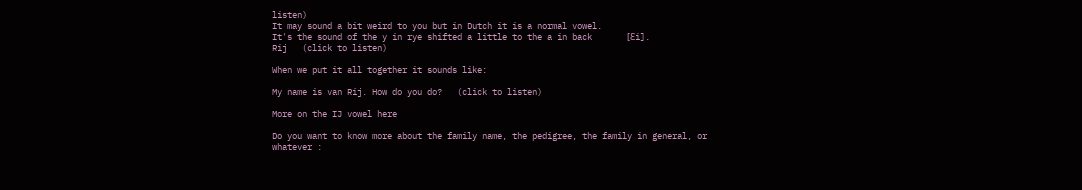listen)
It may sound a bit weird to you but in Dutch it is a normal vowel.
It's the sound of the y in rye shifted a little to the a in back       [ℇi].
Rij   (click to listen)

When we put it all together it sounds like:

My name is van Rij. How do you do?   (click to listen)

More on the IJ vowel here

Do you want to know more about the family name, the pedigree, the family in general, or whatever :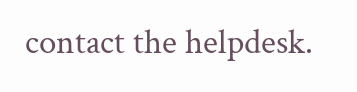contact the helpdesk.